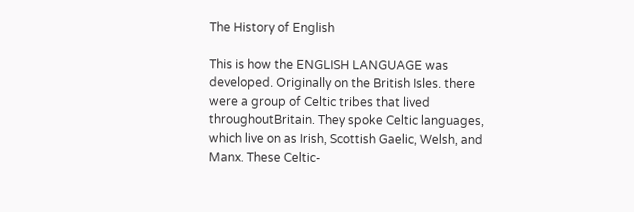The History of English

This is how the ENGLISH LANGUAGE was developed. Originally on the British Isles. there were a group of Celtic tribes that lived throughoutBritain. They spoke Celtic languages, which live on as Irish, Scottish Gaelic, Welsh, and Manx. These Celtic-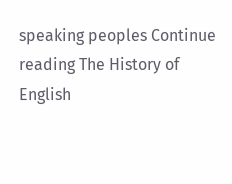speaking peoples Continue reading The History of English